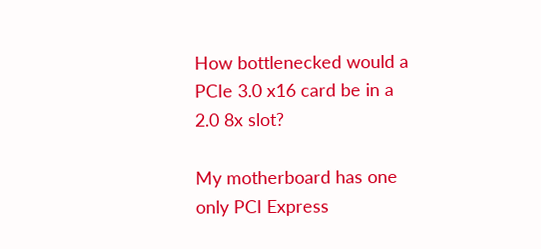How bottlenecked would a PCIe 3.0 x16 card be in a 2.0 8x slot?

My motherboard has one only PCI Express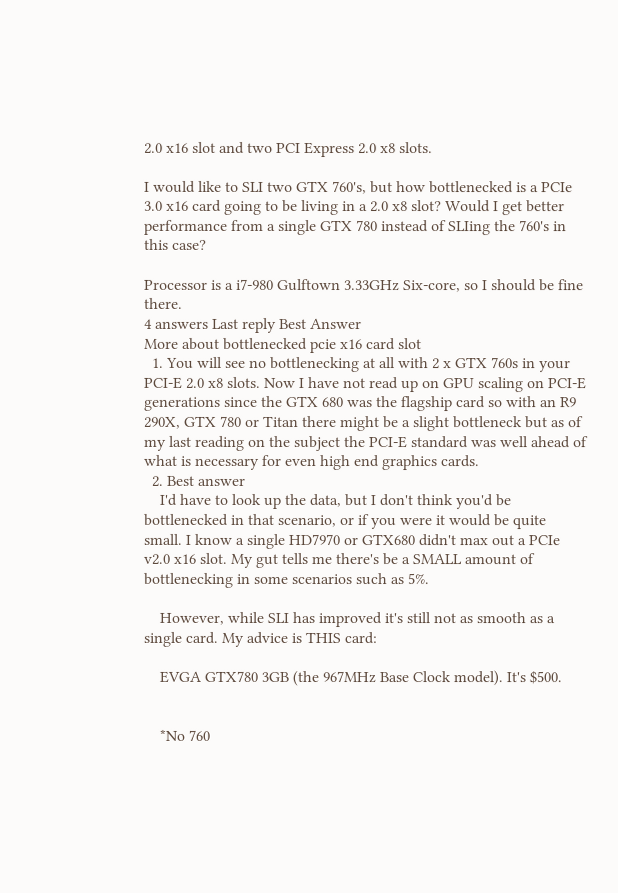2.0 x16 slot and two PCI Express 2.0 x8 slots.

I would like to SLI two GTX 760's, but how bottlenecked is a PCIe 3.0 x16 card going to be living in a 2.0 x8 slot? Would I get better performance from a single GTX 780 instead of SLIing the 760's in this case?

Processor is a i7-980 Gulftown 3.33GHz Six-core, so I should be fine there.
4 answers Last reply Best Answer
More about bottlenecked pcie x16 card slot
  1. You will see no bottlenecking at all with 2 x GTX 760s in your PCI-E 2.0 x8 slots. Now I have not read up on GPU scaling on PCI-E generations since the GTX 680 was the flagship card so with an R9 290X, GTX 780 or Titan there might be a slight bottleneck but as of my last reading on the subject the PCI-E standard was well ahead of what is necessary for even high end graphics cards.
  2. Best answer
    I'd have to look up the data, but I don't think you'd be bottlenecked in that scenario, or if you were it would be quite small. I know a single HD7970 or GTX680 didn't max out a PCIe v2.0 x16 slot. My gut tells me there's be a SMALL amount of bottlenecking in some scenarios such as 5%.

    However, while SLI has improved it's still not as smooth as a single card. My advice is THIS card:

    EVGA GTX780 3GB (the 967MHz Base Clock model). It's $500.


    *No 760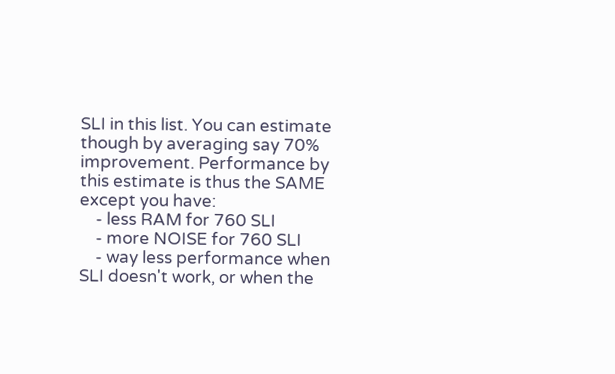SLI in this list. You can estimate though by averaging say 70% improvement. Performance by this estimate is thus the SAME except you have:
    - less RAM for 760 SLI
    - more NOISE for 760 SLI
    - way less performance when SLI doesn't work, or when the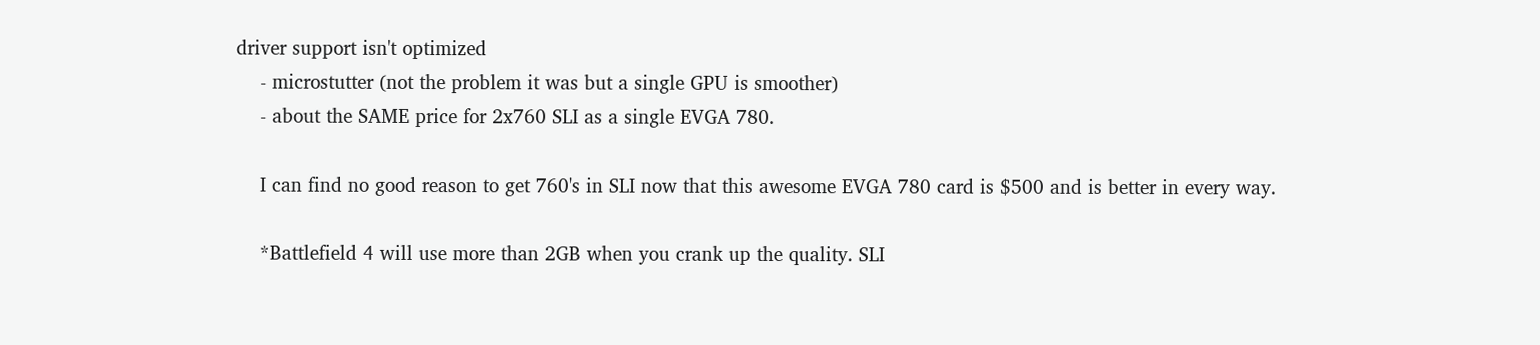driver support isn't optimized
    - microstutter (not the problem it was but a single GPU is smoother)
    - about the SAME price for 2x760 SLI as a single EVGA 780.

    I can find no good reason to get 760's in SLI now that this awesome EVGA 780 card is $500 and is better in every way.

    *Battlefield 4 will use more than 2GB when you crank up the quality. SLI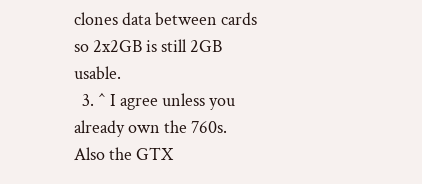clones data between cards so 2x2GB is still 2GB usable.
  3. ^ I agree unless you already own the 760s. Also the GTX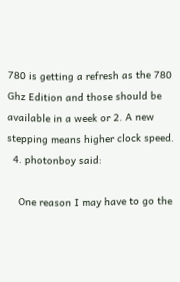780 is getting a refresh as the 780 Ghz Edition and those should be available in a week or 2. A new stepping means higher clock speed.
  4. photonboy said:

    One reason I may have to go the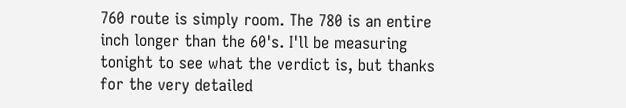760 route is simply room. The 780 is an entire inch longer than the 60's. I'll be measuring tonight to see what the verdict is, but thanks for the very detailed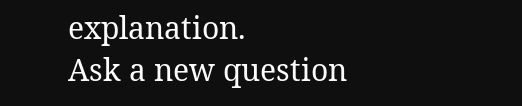explanation.
Ask a new question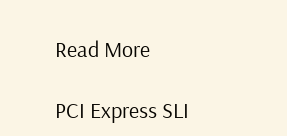Read More

PCI Express SLI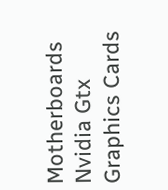Motherboards Nvidia Gtx Graphics Cards